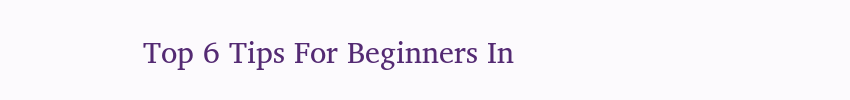Top 6 Tips For Beginners In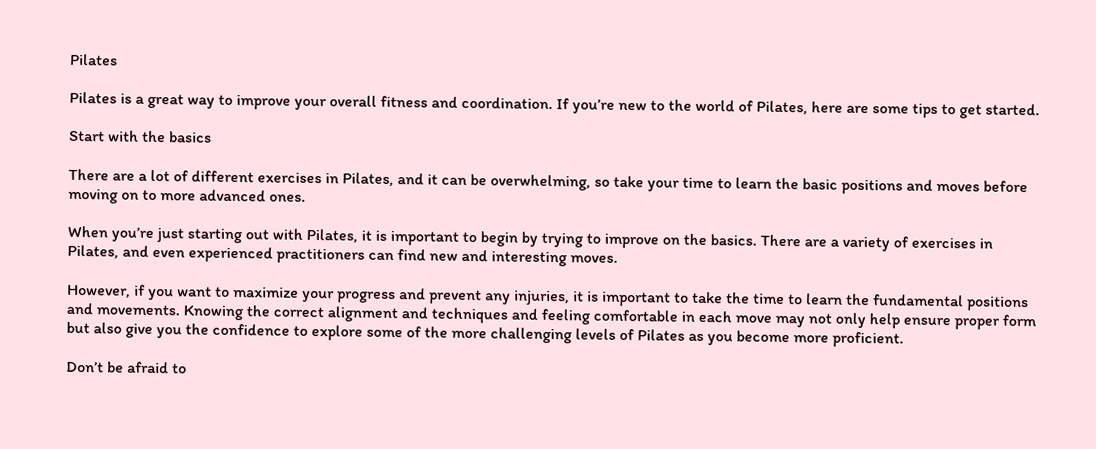Pilates

Pilates is a great way to improve your overall fitness and coordination. If you’re new to the world of Pilates, here are some tips to get started.

Start with the basics

There are a lot of different exercises in Pilates, and it can be overwhelming, so take your time to learn the basic positions and moves before moving on to more advanced ones.

When you’re just starting out with Pilates, it is important to begin by trying to improve on the basics. There are a variety of exercises in Pilates, and even experienced practitioners can find new and interesting moves.

However, if you want to maximize your progress and prevent any injuries, it is important to take the time to learn the fundamental positions and movements. Knowing the correct alignment and techniques and feeling comfortable in each move may not only help ensure proper form but also give you the confidence to explore some of the more challenging levels of Pilates as you become more proficient.

Don’t be afraid to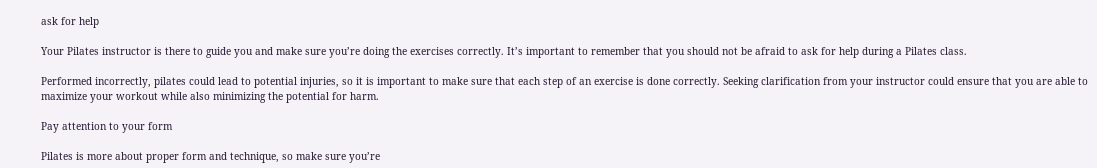ask for help

Your Pilates instructor is there to guide you and make sure you’re doing the exercises correctly. It’s important to remember that you should not be afraid to ask for help during a Pilates class.

Performed incorrectly, pilates could lead to potential injuries, so it is important to make sure that each step of an exercise is done correctly. Seeking clarification from your instructor could ensure that you are able to maximize your workout while also minimizing the potential for harm.

Pay attention to your form

Pilates is more about proper form and technique, so make sure you’re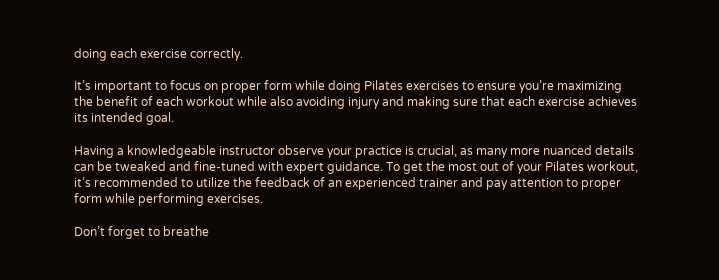doing each exercise correctly.

It’s important to focus on proper form while doing Pilates exercises to ensure you’re maximizing the benefit of each workout while also avoiding injury and making sure that each exercise achieves its intended goal.

Having a knowledgeable instructor observe your practice is crucial, as many more nuanced details can be tweaked and fine-tuned with expert guidance. To get the most out of your Pilates workout, it’s recommended to utilize the feedback of an experienced trainer and pay attention to proper form while performing exercises.

Don’t forget to breathe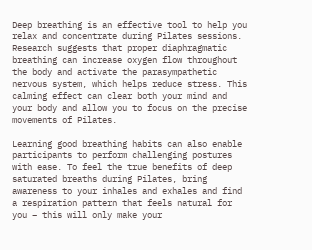Deep breathing is an effective tool to help you relax and concentrate during Pilates sessions. Research suggests that proper diaphragmatic breathing can increase oxygen flow throughout the body and activate the parasympathetic nervous system, which helps reduce stress. This calming effect can clear both your mind and your body and allow you to focus on the precise movements of Pilates.

Learning good breathing habits can also enable participants to perform challenging postures with ease. To feel the true benefits of deep saturated breaths during Pilates, bring awareness to your inhales and exhales and find a respiration pattern that feels natural for you – this will only make your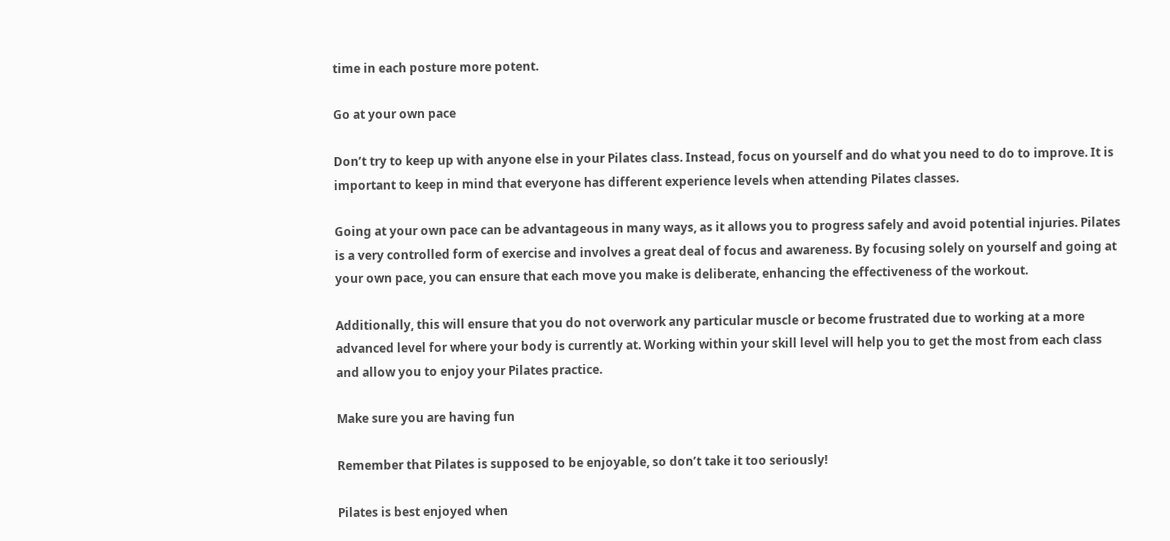time in each posture more potent.

Go at your own pace

Don’t try to keep up with anyone else in your Pilates class. Instead, focus on yourself and do what you need to do to improve. It is important to keep in mind that everyone has different experience levels when attending Pilates classes.

Going at your own pace can be advantageous in many ways, as it allows you to progress safely and avoid potential injuries. Pilates is a very controlled form of exercise and involves a great deal of focus and awareness. By focusing solely on yourself and going at your own pace, you can ensure that each move you make is deliberate, enhancing the effectiveness of the workout.

Additionally, this will ensure that you do not overwork any particular muscle or become frustrated due to working at a more advanced level for where your body is currently at. Working within your skill level will help you to get the most from each class and allow you to enjoy your Pilates practice.

Make sure you are having fun

Remember that Pilates is supposed to be enjoyable, so don’t take it too seriously!

Pilates is best enjoyed when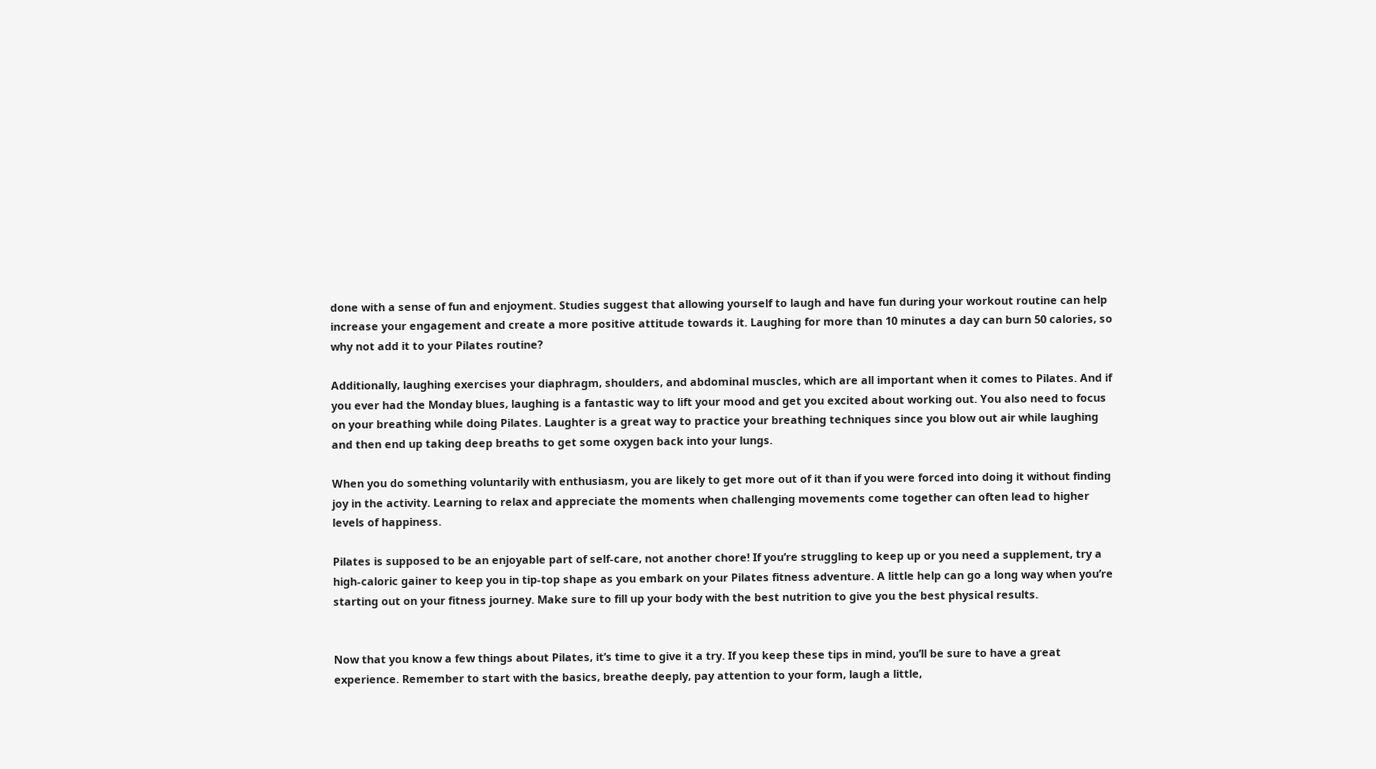done with a sense of fun and enjoyment. Studies suggest that allowing yourself to laugh and have fun during your workout routine can help increase your engagement and create a more positive attitude towards it. Laughing for more than 10 minutes a day can burn 50 calories, so why not add it to your Pilates routine?

Additionally, laughing exercises your diaphragm, shoulders, and abdominal muscles, which are all important when it comes to Pilates. And if you ever had the Monday blues, laughing is a fantastic way to lift your mood and get you excited about working out. You also need to focus on your breathing while doing Pilates. Laughter is a great way to practice your breathing techniques since you blow out air while laughing and then end up taking deep breaths to get some oxygen back into your lungs.

When you do something voluntarily with enthusiasm, you are likely to get more out of it than if you were forced into doing it without finding joy in the activity. Learning to relax and appreciate the moments when challenging movements come together can often lead to higher levels of happiness.

Pilates is supposed to be an enjoyable part of self-care, not another chore! If you’re struggling to keep up or you need a supplement, try a high-caloric gainer to keep you in tip-top shape as you embark on your Pilates fitness adventure. A little help can go a long way when you’re starting out on your fitness journey. Make sure to fill up your body with the best nutrition to give you the best physical results.


Now that you know a few things about Pilates, it’s time to give it a try. If you keep these tips in mind, you’ll be sure to have a great experience. Remember to start with the basics, breathe deeply, pay attention to your form, laugh a little,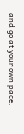and go at your own pace.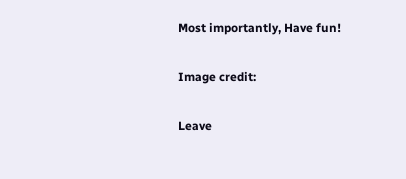Most importantly, Have fun!

Image credit:

Leave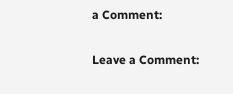a Comment:

Leave a Comment: